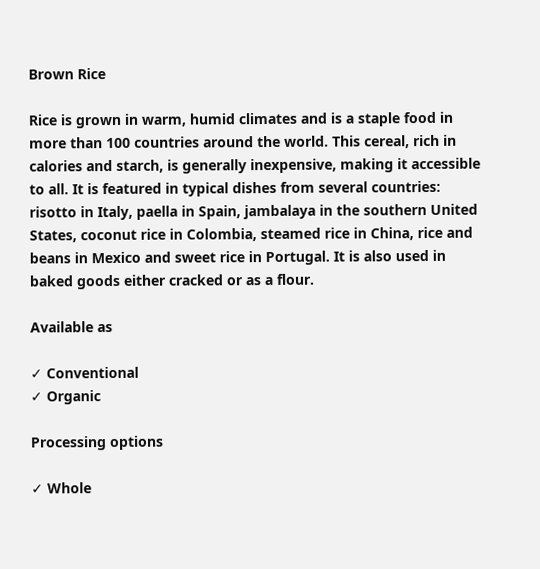Brown Rice

Rice is grown in warm, humid climates and is a staple food in more than 100 countries around the world. This cereal, rich in calories and starch, is generally inexpensive, making it accessible to all. It is featured in typical dishes from several countries: risotto in Italy, paella in Spain, jambalaya in the southern United States, coconut rice in Colombia, steamed rice in China, rice and beans in Mexico and sweet rice in Portugal. It is also used in baked goods either cracked or as a flour.

Available as

✓ Conventional
✓ Organic

Processing options

✓ Whole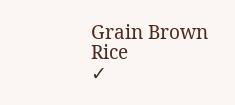Grain Brown Rice
✓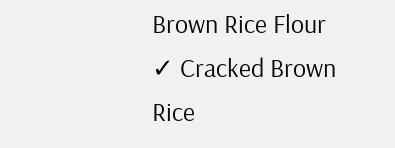Brown Rice Flour
✓ Cracked Brown Rice